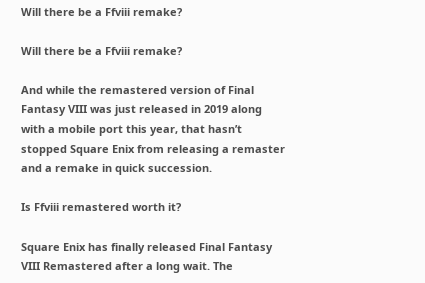Will there be a Ffviii remake?

Will there be a Ffviii remake?

And while the remastered version of Final Fantasy VIII was just released in 2019 along with a mobile port this year, that hasn’t stopped Square Enix from releasing a remaster and a remake in quick succession.

Is Ffviii remastered worth it?

Square Enix has finally released Final Fantasy VIII Remastered after a long wait. The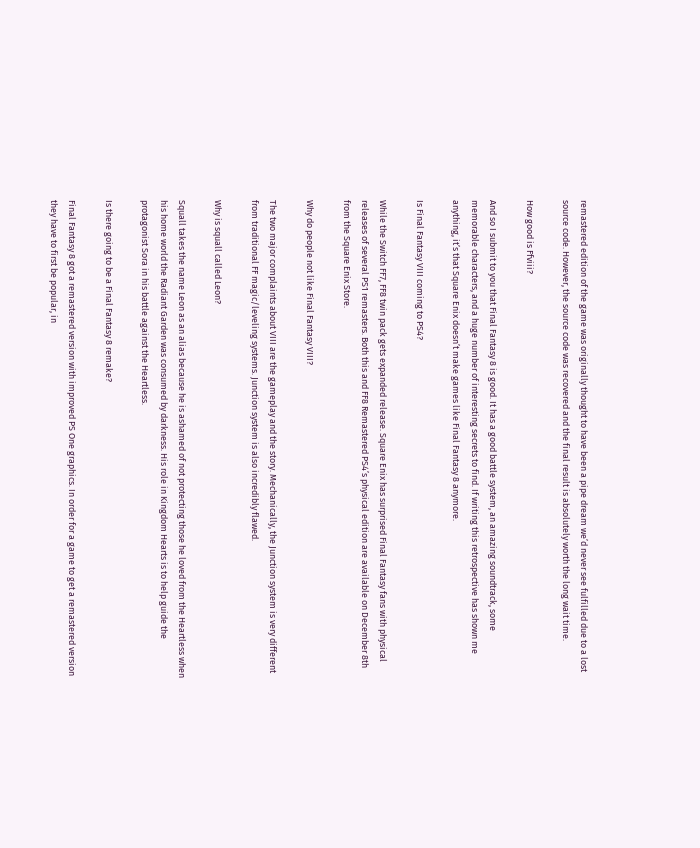remastered edition of the game was originally thought to have been a pipe dream we’d never see fulfilled due to a lost source code. However, the source code was recovered and the final result is absolutely worth the long wait time.

How good is Ffviii?

And so I submit to you that Final Fantasy 8 is good. It has a good battle system, an amazing soundtrack, some memorable characters, and a huge number of interesting secrets to find. If writing this retrospective has shown me anything, it’s that Square Enix doesn’t make games like Final Fantasy 8 anymore.

Is Final Fantasy VIII coming to PS4?

While the Switch FF7, FF8 twin pack gets expanded release. Square Enix has surprised Final Fantasy fans with physical releases of several PS1 remasters. Both this and FF8 Remastered PS4’s physical edition are available on December 8th from the Square Enix Store.

Why do people not like Final Fantasy VIII?

The two major complaints about VIII are the gameplay and the story. Mechanically, the Junction system is very different from traditional FF magic/leveling systems. Junction system is also incredibly flawed.

Why is squall called Leon?

Squall takes the name Leon as an alias because he is ashamed of not protecting those he loved from the Heartless when his home world the Radiant Garden was consumed by darkness. His role in Kingdom Hearts is to help guide the protagonist Sora in his battle against the Heartless.

Is there going to be a Final Fantasy 8 remake?

Final Fantasy 8 got a remastered version with improved PS One graphics. In order for a game to get a remastered version they have to first be popular, in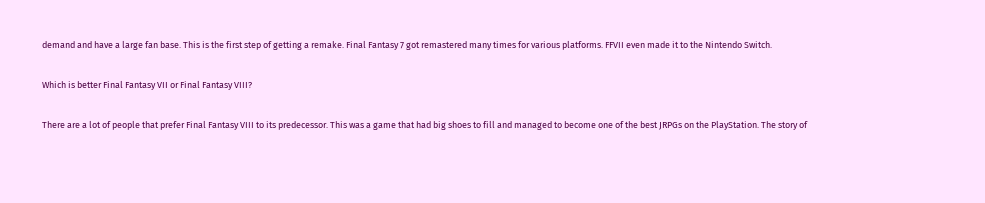demand and have a large fan base. This is the first step of getting a remake. Final Fantasy 7 got remastered many times for various platforms. FFVII even made it to the Nintendo Switch.

Which is better Final Fantasy VII or Final Fantasy VIII?

There are a lot of people that prefer Final Fantasy VIII to its predecessor. This was a game that had big shoes to fill and managed to become one of the best JRPGs on the PlayStation. The story of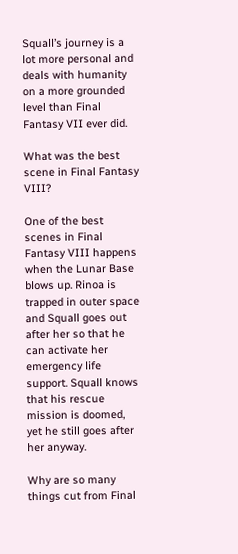Squall’s journey is a lot more personal and deals with humanity on a more grounded level than Final Fantasy VII ever did.

What was the best scene in Final Fantasy VIII?

One of the best scenes in Final Fantasy VIII happens when the Lunar Base blows up. Rinoa is trapped in outer space and Squall goes out after her so that he can activate her emergency life support. Squall knows that his rescue mission is doomed, yet he still goes after her anyway.

Why are so many things cut from Final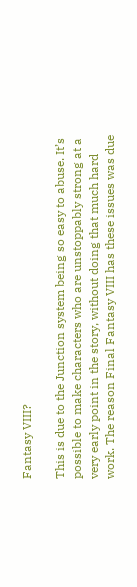Fantasy VIII?

This is due to the Junction system being so easy to abuse. It’s possible to make characters who are unstoppably strong at a very early point in the story, without doing that much hard work. The reason Final Fantasy VIII has these issues was due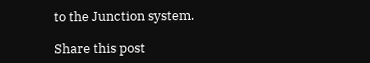to the Junction system.

Share this post